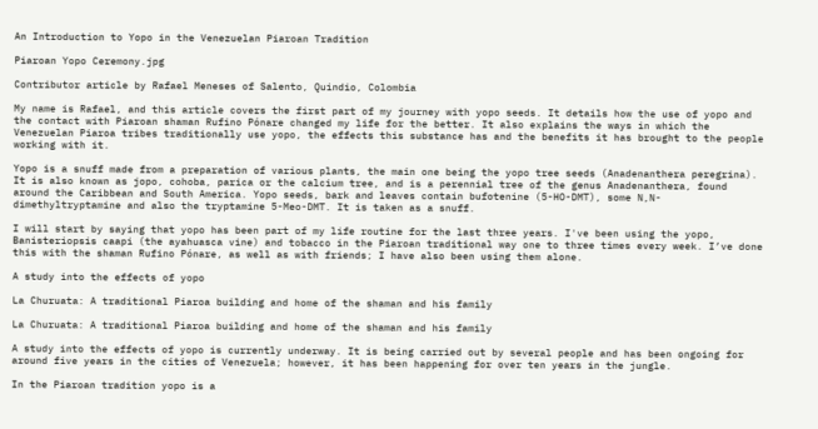An Introduction to Yopo in the Venezuelan Piaroan Tradition

Piaroan Yopo Ceremony.jpg

Contributor article by Rafael Meneses of Salento, Quindio, Colombia

My name is Rafael, and this article covers the first part of my journey with yopo seeds. It details how the use of yopo and the contact with Piaroan shaman Rufino Pónare changed my life for the better. It also explains the ways in which the Venezuelan Piaroa tribes traditionally use yopo, the effects this substance has and the benefits it has brought to the people working with it.

Yopo is a snuff made from a preparation of various plants, the main one being the yopo tree seeds (Anadenanthera peregrina). It is also known as jopo, cohoba, parica or the calcium tree, and is a perennial tree of the genus Anadenanthera, found around the Caribbean and South America. Yopo seeds, bark and leaves contain bufotenine (5-HO-DMT), some N,N-dimethyltryptamine and also the tryptamine 5-Meo-DMT. It is taken as a snuff.

I will start by saying that yopo has been part of my life routine for the last three years. I've been using the yopo, Banisteriopsis caapi (the ayahuasca vine) and tobacco in the Piaroan traditional way one to three times every week. I’ve done this with the shaman Rufino Pónare, as well as with friends; I have also been using them alone.

A study into the effects of yopo

La Churuata: A traditional Piaroa building and home of the shaman and his family

La Churuata: A traditional Piaroa building and home of the shaman and his family

A study into the effects of yopo is currently underway. It is being carried out by several people and has been ongoing for around five years in the cities of Venezuela; however, it has been happening for over ten years in the jungle.

In the Piaroan tradition yopo is a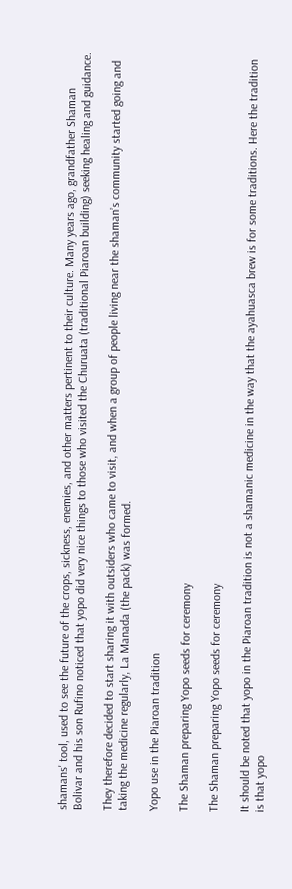shamans' tool, used to see the future of the crops, sickness, enemies, and other matters pertinent to their culture. Many years ago, grandfather Shaman Bolivar and his son Rufino noticed that yopo did very nice things to those who visited the Churuata (traditional Piaroan building) seeking healing and guidance.

They therefore decided to start sharing it with outsiders who came to visit, and when a group of people living near the shaman’s community started going and taking the medicine regularly, La Manada (the pack) was formed.

Yopo use in the Piaroan tradition

The Shaman preparing Yopo seeds for ceremony

The Shaman preparing Yopo seeds for ceremony

It should be noted that yopo in the Piaroan tradition is not a shamanic medicine in the way that the ayahuasca brew is for some traditions. Here the tradition is that yopo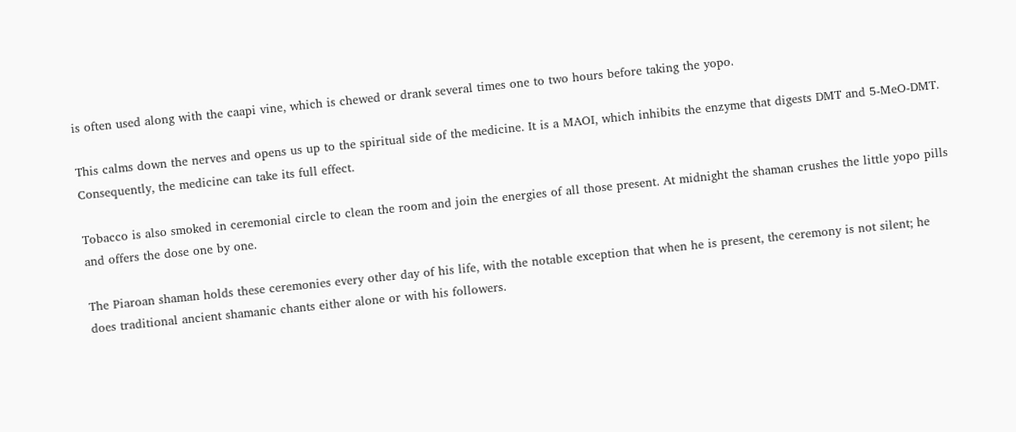is often used along with the caapi vine, which is chewed or drank several times one to two hours before taking the yopo.

This calms down the nerves and opens us up to the spiritual side of the medicine. It is a MAOI, which inhibits the enzyme that digests DMT and 5-MeO-DMT. Consequently, the medicine can take its full effect.

Tobacco is also smoked in ceremonial circle to clean the room and join the energies of all those present. At midnight the shaman crushes the little yopo pills and offers the dose one by one.

The Piaroan shaman holds these ceremonies every other day of his life, with the notable exception that when he is present, the ceremony is not silent; he does traditional ancient shamanic chants either alone or with his followers.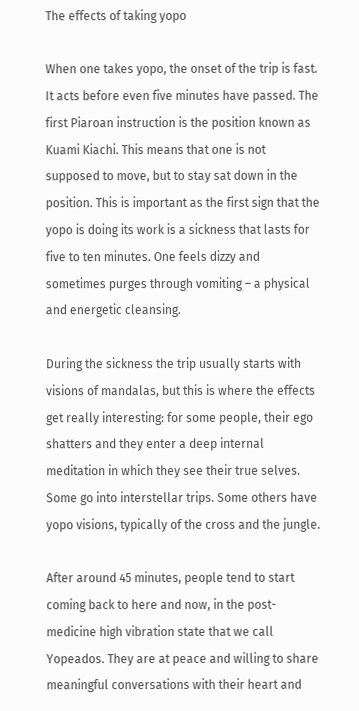The effects of taking yopo

When one takes yopo, the onset of the trip is fast. It acts before even five minutes have passed. The first Piaroan instruction is the position known as Kuami Kiachi. This means that one is not supposed to move, but to stay sat down in the position. This is important as the first sign that the yopo is doing its work is a sickness that lasts for five to ten minutes. One feels dizzy and sometimes purges through vomiting – a physical and energetic cleansing.

During the sickness the trip usually starts with visions of mandalas, but this is where the effects get really interesting: for some people, their ego shatters and they enter a deep internal meditation in which they see their true selves. Some go into interstellar trips. Some others have yopo visions, typically of the cross and the jungle.

After around 45 minutes, people tend to start coming back to here and now, in the post-medicine high vibration state that we call Yopeados. They are at peace and willing to share meaningful conversations with their heart and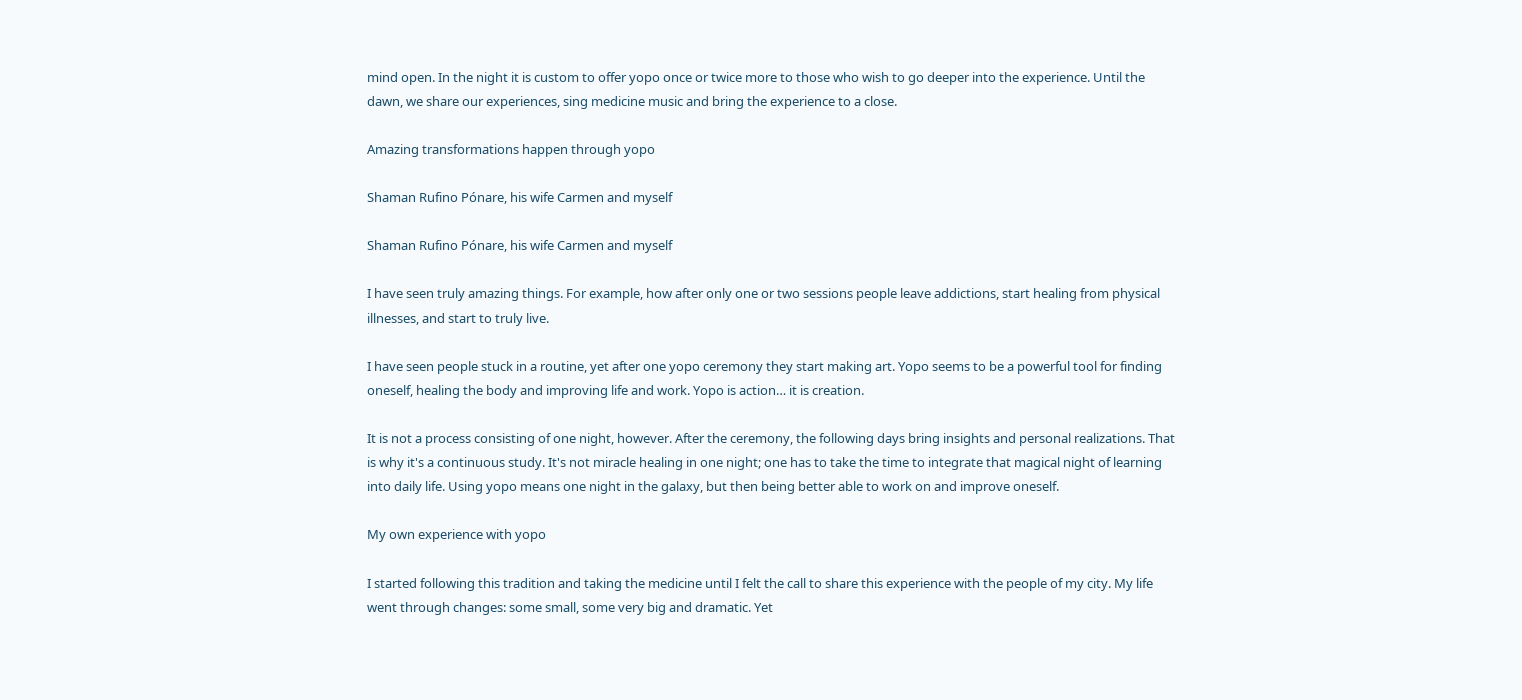mind open. In the night it is custom to offer yopo once or twice more to those who wish to go deeper into the experience. Until the dawn, we share our experiences, sing medicine music and bring the experience to a close.

Amazing transformations happen through yopo

Shaman Rufino Pónare, his wife Carmen and myself

Shaman Rufino Pónare, his wife Carmen and myself

I have seen truly amazing things. For example, how after only one or two sessions people leave addictions, start healing from physical illnesses, and start to truly live.

I have seen people stuck in a routine, yet after one yopo ceremony they start making art. Yopo seems to be a powerful tool for finding oneself, healing the body and improving life and work. Yopo is action… it is creation.

It is not a process consisting of one night, however. After the ceremony, the following days bring insights and personal realizations. That is why it's a continuous study. It's not miracle healing in one night; one has to take the time to integrate that magical night of learning into daily life. Using yopo means one night in the galaxy, but then being better able to work on and improve oneself.

My own experience with yopo

I started following this tradition and taking the medicine until I felt the call to share this experience with the people of my city. My life went through changes: some small, some very big and dramatic. Yet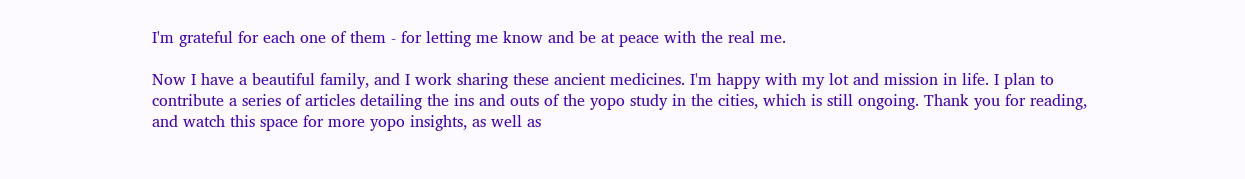I'm grateful for each one of them - for letting me know and be at peace with the real me.

Now I have a beautiful family, and I work sharing these ancient medicines. I'm happy with my lot and mission in life. I plan to contribute a series of articles detailing the ins and outs of the yopo study in the cities, which is still ongoing. Thank you for reading, and watch this space for more yopo insights, as well as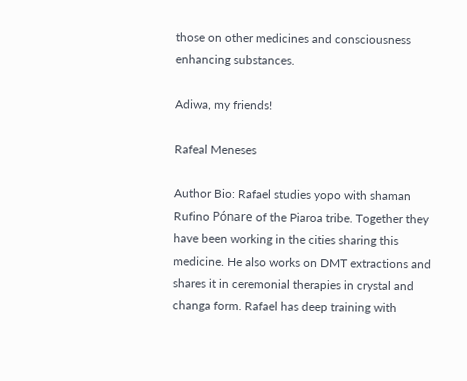those on other medicines and consciousness enhancing substances.

Adiwa, my friends!

Rafeal Meneses

Author Bio: Rafael studies yopo with shaman Rufino Pónare of the Piaroa tribe. Together they have been working in the cities sharing this medicine. He also works on DMT extractions and shares it in ceremonial therapies in crystal and changa form. Rafael has deep training with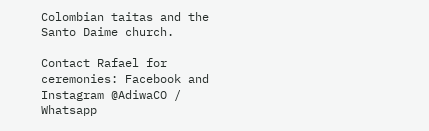Colombian taitas and the Santo Daime church.

Contact Rafael for ceremonies: Facebook and Instagram @AdiwaCO / Whatsapp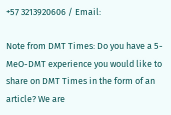+57 3213920606 / Email:

Note from DMT Times: Do you have a 5-MeO-DMT experience you would like to share on DMT Times in the form of an article? We are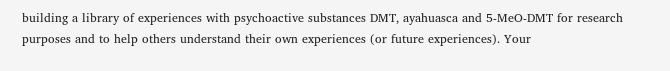building a library of experiences with psychoactive substances DMT, ayahuasca and 5-MeO-DMT for research purposes and to help others understand their own experiences (or future experiences). Your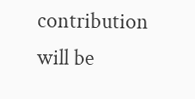contribution will be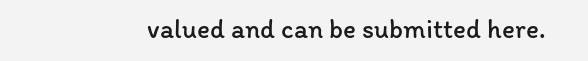valued and can be submitted here.